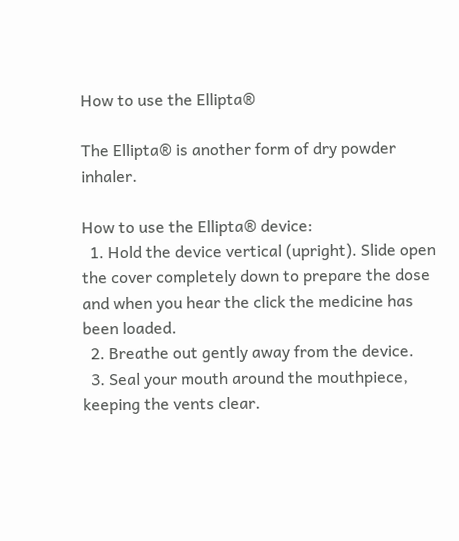How to use the Ellipta®

The Ellipta® is another form of dry powder inhaler.

How to use the Ellipta® device:
  1. Hold the device vertical (upright). Slide open the cover completely down to prepare the dose and when you hear the click the medicine has been loaded.
  2. Breathe out gently away from the device.
  3. Seal your mouth around the mouthpiece, keeping the vents clear.